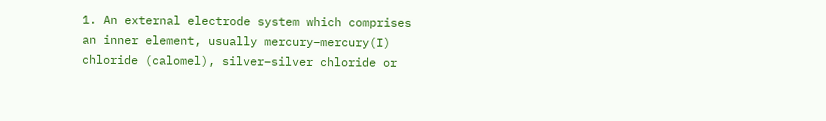1. An external electrode system which comprises an inner element, usually mercury–mercury(I) chloride (calomel), silver–silver chloride or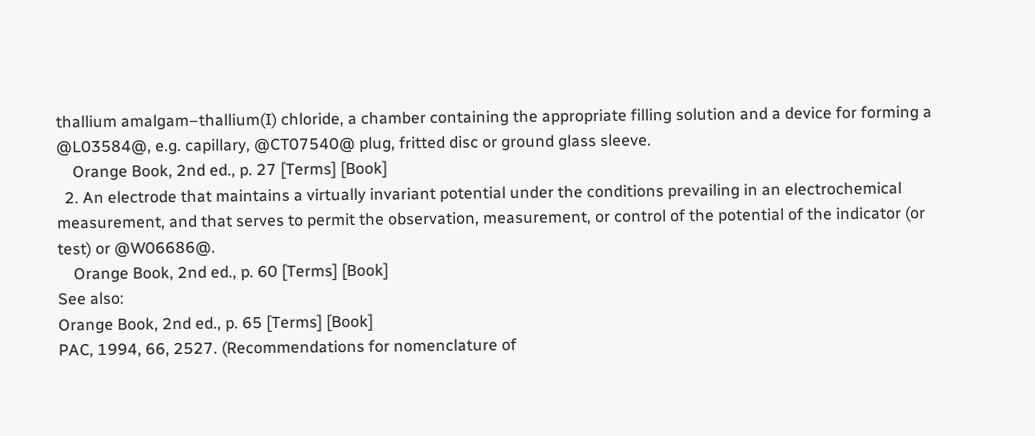thallium amalgam–thallium(I) chloride, a chamber containing the appropriate filling solution and a device for forming a @L03584@, e.g. capillary, @CT07540@ plug, fritted disc or ground glass sleeve.
    Orange Book, 2nd ed., p. 27 [Terms] [Book]
  2. An electrode that maintains a virtually invariant potential under the conditions prevailing in an electrochemical measurement, and that serves to permit the observation, measurement, or control of the potential of the indicator (or test) or @W06686@.
    Orange Book, 2nd ed., p. 60 [Terms] [Book]
See also:
Orange Book, 2nd ed., p. 65 [Terms] [Book]
PAC, 1994, 66, 2527. (Recommendations for nomenclature of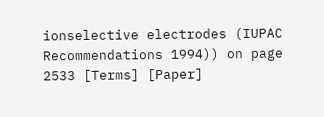ionselective electrodes (IUPAC Recommendations 1994)) on page 2533 [Terms] [Paper]